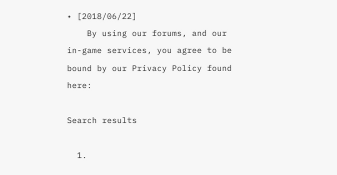• [2018/06/22]
    By using our forums, and our in-game services, you agree to be bound by our Privacy Policy found here:

Search results

  1.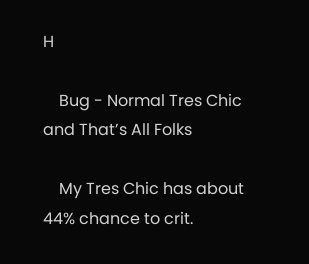H

    Bug - Normal Tres Chic and That’s All Folks

    My Tres Chic has about 44% chance to crit.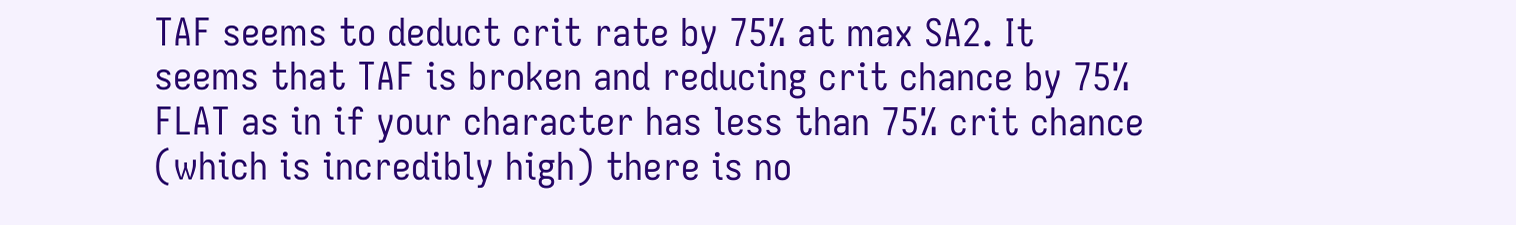TAF seems to deduct crit rate by 75% at max SA2. It seems that TAF is broken and reducing crit chance by 75% FLAT as in if your character has less than 75% crit chance (which is incredibly high) there is no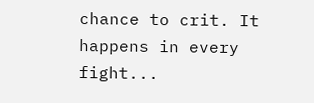chance to crit. It happens in every fight...